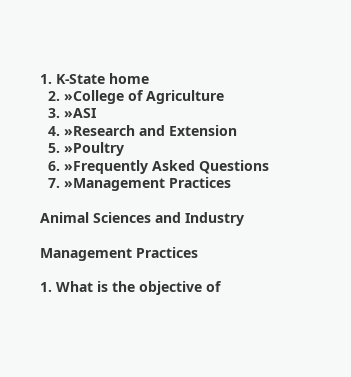1. K-State home
  2. »College of Agriculture
  3. »ASI
  4. »Research and Extension
  5. »Poultry
  6. »Frequently Asked Questions
  7. »Management Practices

Animal Sciences and Industry

Management Practices

1. What is the objective of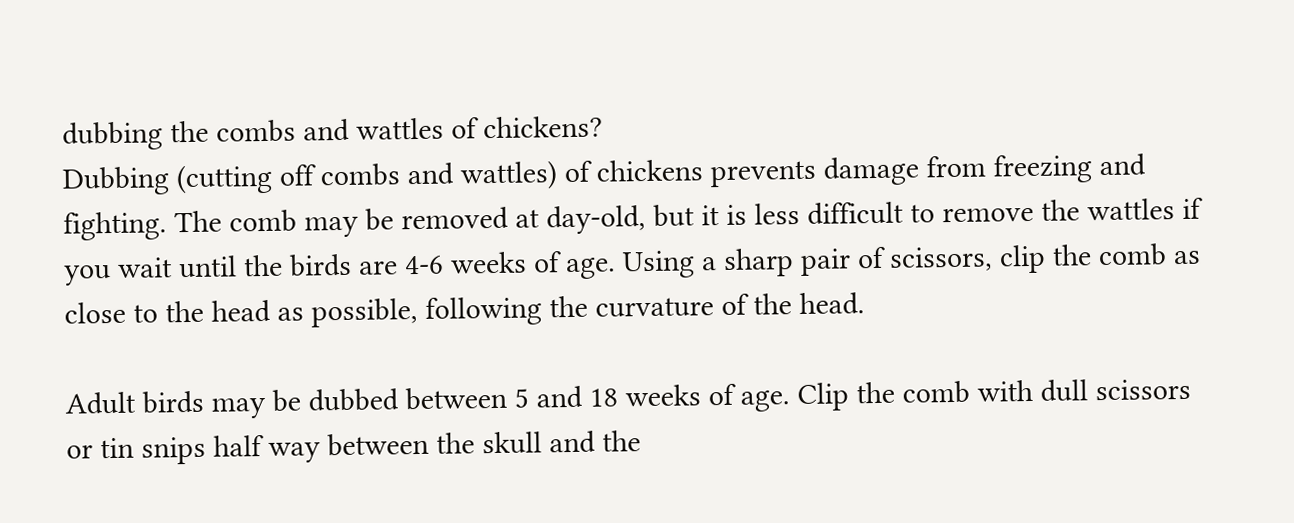dubbing the combs and wattles of chickens?
Dubbing (cutting off combs and wattles) of chickens prevents damage from freezing and fighting. The comb may be removed at day-old, but it is less difficult to remove the wattles if you wait until the birds are 4-6 weeks of age. Using a sharp pair of scissors, clip the comb as close to the head as possible, following the curvature of the head.

Adult birds may be dubbed between 5 and 18 weeks of age. Clip the comb with dull scissors or tin snips half way between the skull and the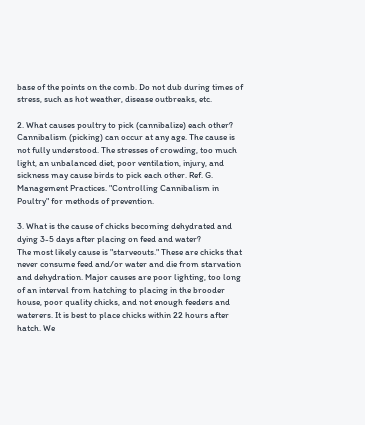base of the points on the comb. Do not dub during times of stress, such as hot weather, disease outbreaks, etc.

2. What causes poultry to pick (cannibalize) each other?
Cannibalism (picking) can occur at any age. The cause is not fully understood. The stresses of crowding, too much light, an unbalanced diet, poor ventilation, injury, and sickness may cause birds to pick each other. Ref. G. Management Practices. "Controlling Cannibalism in Poultry" for methods of prevention.

3. What is the cause of chicks becoming dehydrated and dying 3-5 days after placing on feed and water?
The most likely cause is "starveouts." These are chicks that never consume feed and/or water and die from starvation and dehydration. Major causes are poor lighting, too long of an interval from hatching to placing in the brooder house, poor quality chicks, and not enough feeders and waterers. It is best to place chicks within 22 hours after hatch. We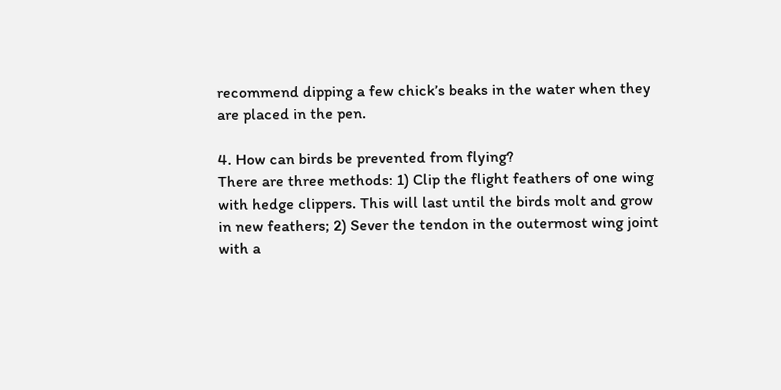recommend dipping a few chick’s beaks in the water when they are placed in the pen.

4. How can birds be prevented from flying?
There are three methods: 1) Clip the flight feathers of one wing with hedge clippers. This will last until the birds molt and grow in new feathers; 2) Sever the tendon in the outermost wing joint with a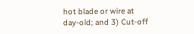hot blade or wire at day-old; and 3) Cut-off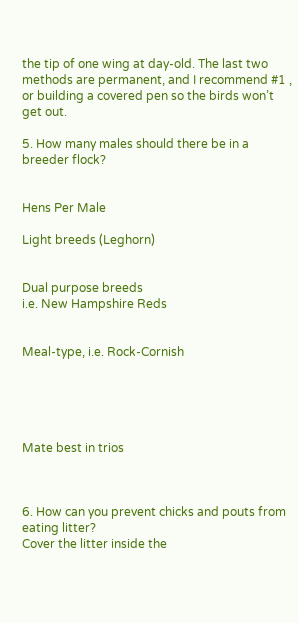the tip of one wing at day-old. The last two methods are permanent, and I recommend #1 , or building a covered pen so the birds won’t get out.

5. How many males should there be in a breeder flock?


Hens Per Male

Light breeds (Leghorn)


Dual purpose breeds
i.e. New Hampshire Reds


Meal-type, i.e. Rock-Cornish





Mate best in trios



6. How can you prevent chicks and pouts from eating litter?
Cover the litter inside the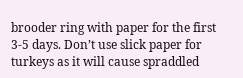brooder ring with paper for the first 3-5 days. Don’t use slick paper for turkeys as it will cause spraddled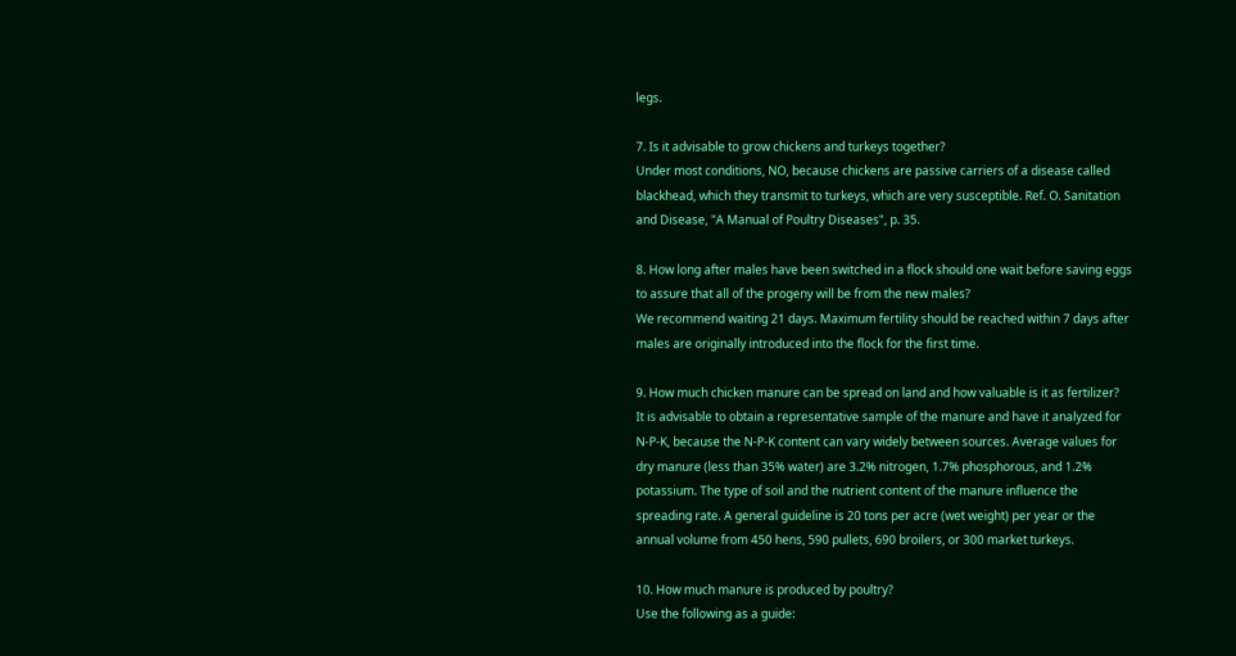legs.

7. Is it advisable to grow chickens and turkeys together?
Under most conditions, NO, because chickens are passive carriers of a disease called blackhead, which they transmit to turkeys, which are very susceptible. Ref. O. Sanitation and Disease, "A Manual of Poultry Diseases", p. 35.

8. How long after males have been switched in a flock should one wait before saving eggs to assure that all of the progeny will be from the new males?
We recommend waiting 21 days. Maximum fertility should be reached within 7 days after males are originally introduced into the flock for the first time.

9. How much chicken manure can be spread on land and how valuable is it as fertilizer?
It is advisable to obtain a representative sample of the manure and have it analyzed for N-P-K, because the N-P-K content can vary widely between sources. Average values for dry manure (less than 35% water) are 3.2% nitrogen, 1.7% phosphorous, and 1.2% potassium. The type of soil and the nutrient content of the manure influence the spreading rate. A general guideline is 20 tons per acre (wet weight) per year or the annual volume from 450 hens, 590 pullets, 690 broilers, or 300 market turkeys.

10. How much manure is produced by poultry?
Use the following as a guide: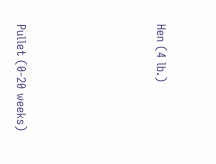Hen (4 lb.)





Pullet (0-20 weeks)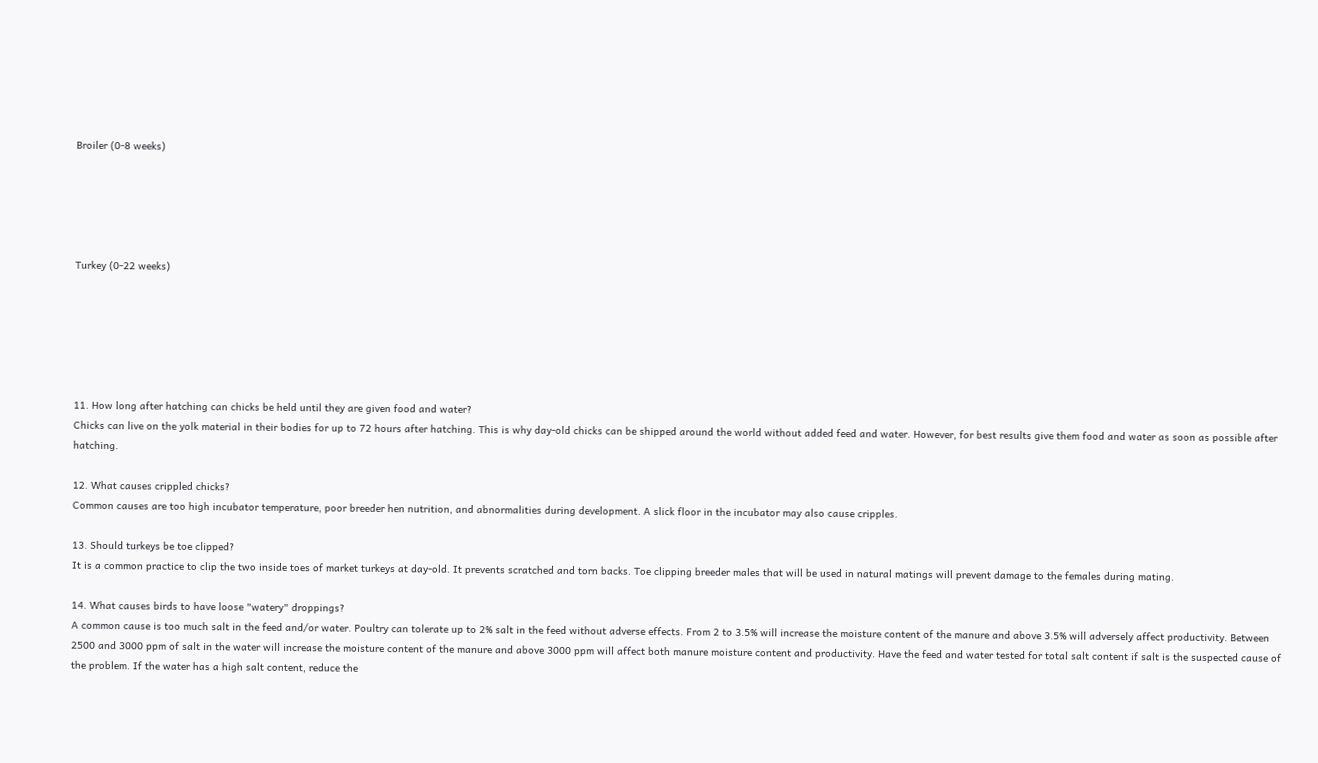Broiler (0-8 weeks)





Turkey (0-22 weeks)






11. How long after hatching can chicks be held until they are given food and water?
Chicks can live on the yolk material in their bodies for up to 72 hours after hatching. This is why day-old chicks can be shipped around the world without added feed and water. However, for best results give them food and water as soon as possible after hatching.

12. What causes crippled chicks?
Common causes are too high incubator temperature, poor breeder hen nutrition, and abnormalities during development. A slick floor in the incubator may also cause cripples.

13. Should turkeys be toe clipped?
It is a common practice to clip the two inside toes of market turkeys at day-old. It prevents scratched and torn backs. Toe clipping breeder males that will be used in natural matings will prevent damage to the females during mating.

14. What causes birds to have loose "watery" droppings?
A common cause is too much salt in the feed and/or water. Poultry can tolerate up to 2% salt in the feed without adverse effects. From 2 to 3.5% will increase the moisture content of the manure and above 3.5% will adversely affect productivity. Between 2500 and 3000 ppm of salt in the water will increase the moisture content of the manure and above 3000 ppm will affect both manure moisture content and productivity. Have the feed and water tested for total salt content if salt is the suspected cause of the problem. If the water has a high salt content, reduce the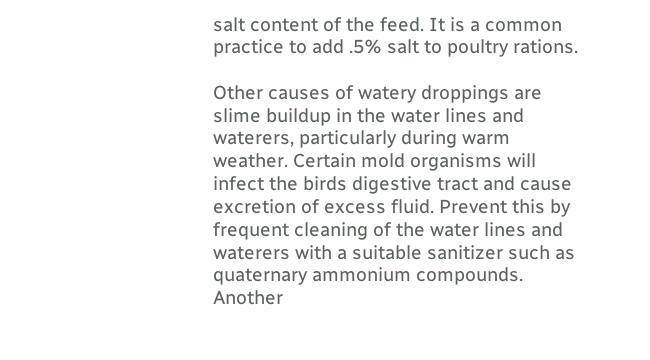salt content of the feed. It is a common practice to add .5% salt to poultry rations.

Other causes of watery droppings are slime buildup in the water lines and waterers, particularly during warm weather. Certain mold organisms will infect the birds digestive tract and cause excretion of excess fluid. Prevent this by frequent cleaning of the water lines and waterers with a suitable sanitizer such as quaternary ammonium compounds. Another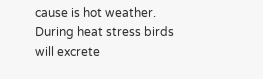cause is hot weather. During heat stress birds will excrete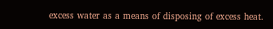excess water as a means of disposing of excess heat.